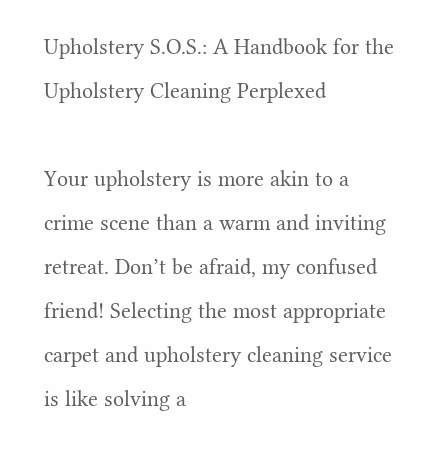Upholstery S.O.S.: A Handbook for the Upholstery Cleaning Perplexed

Your upholstery is more akin to a crime scene than a warm and inviting retreat. Don’t be afraid, my confused friend! Selecting the most appropriate carpet and upholstery cleaning service is like solving a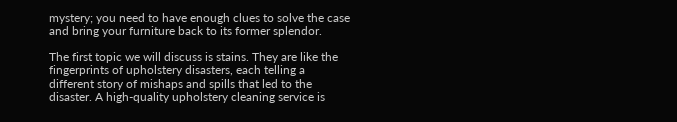mystery; you need to have enough clues to solve the case and bring your furniture back to its former splendor.

The first topic we will discuss is stains. They are like the fingerprints of upholstery disasters, each telling a different story of mishaps and spills that led to the disaster. A high-quality upholstery cleaning service is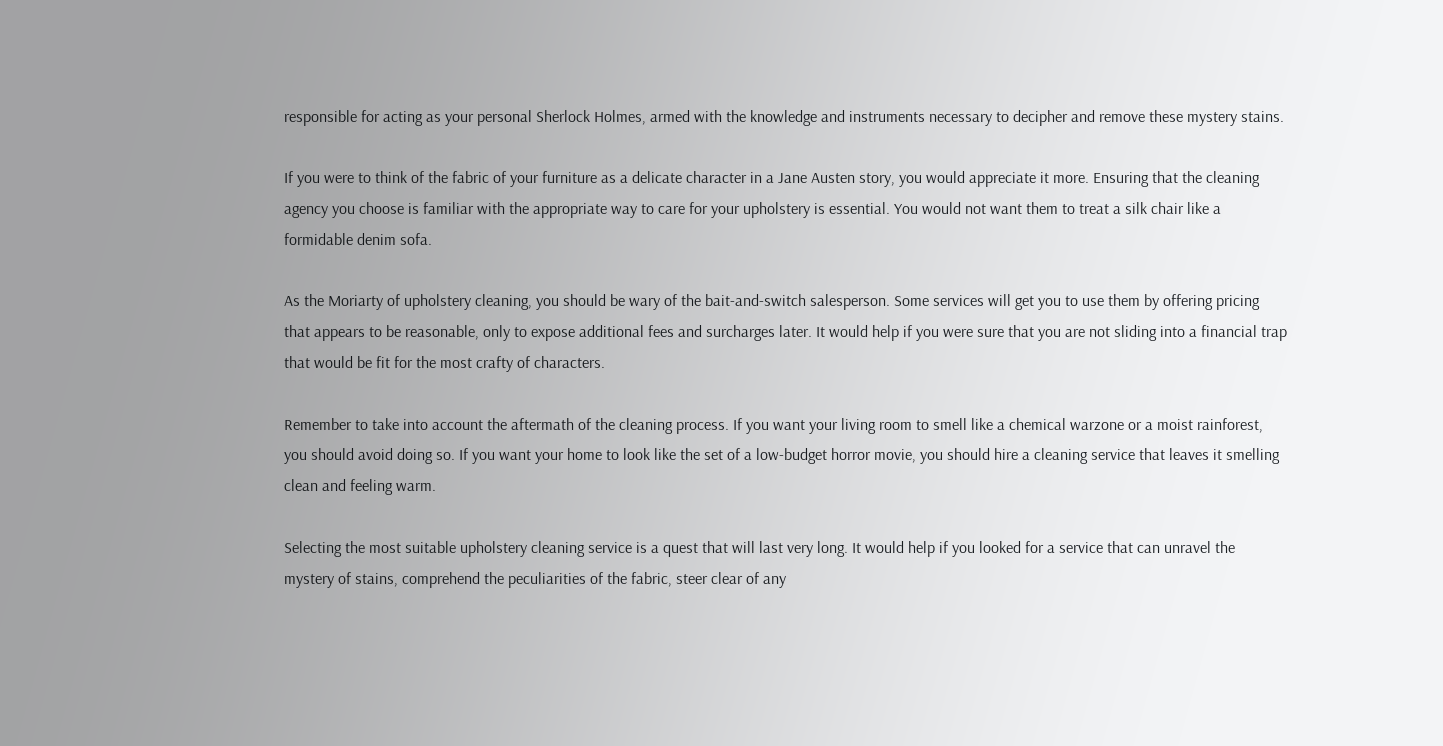responsible for acting as your personal Sherlock Holmes, armed with the knowledge and instruments necessary to decipher and remove these mystery stains.

If you were to think of the fabric of your furniture as a delicate character in a Jane Austen story, you would appreciate it more. Ensuring that the cleaning agency you choose is familiar with the appropriate way to care for your upholstery is essential. You would not want them to treat a silk chair like a formidable denim sofa.

As the Moriarty of upholstery cleaning, you should be wary of the bait-and-switch salesperson. Some services will get you to use them by offering pricing that appears to be reasonable, only to expose additional fees and surcharges later. It would help if you were sure that you are not sliding into a financial trap that would be fit for the most crafty of characters.

Remember to take into account the aftermath of the cleaning process. If you want your living room to smell like a chemical warzone or a moist rainforest, you should avoid doing so. If you want your home to look like the set of a low-budget horror movie, you should hire a cleaning service that leaves it smelling clean and feeling warm.

Selecting the most suitable upholstery cleaning service is a quest that will last very long. It would help if you looked for a service that can unravel the mystery of stains, comprehend the peculiarities of the fabric, steer clear of any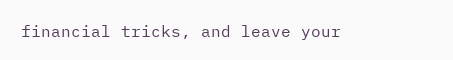financial tricks, and leave your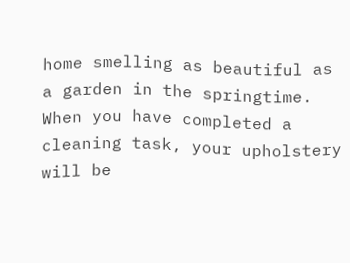home smelling as beautiful as a garden in the springtime. When you have completed a cleaning task, your upholstery will be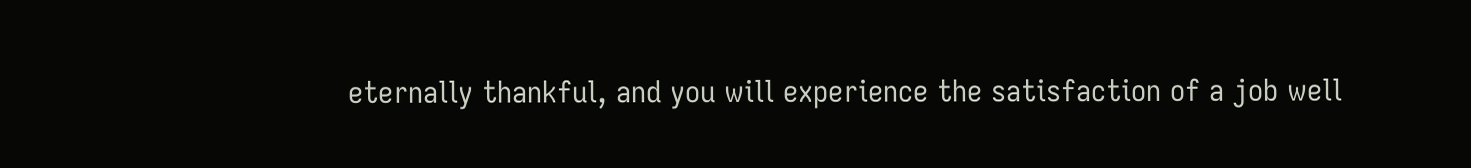eternally thankful, and you will experience the satisfaction of a job well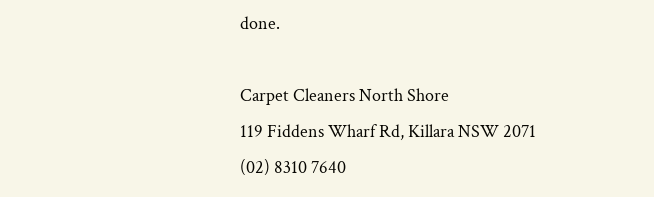done.

Carpet Cleaners North Shore
119 Fiddens Wharf Rd, Killara NSW 2071
(02) 8310 7640